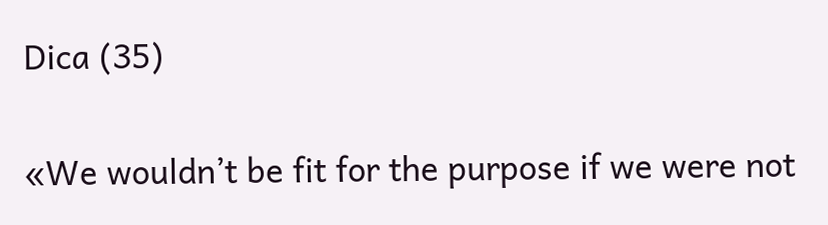Dica (35)

«We wouldn’t be fit for the purpose if we were not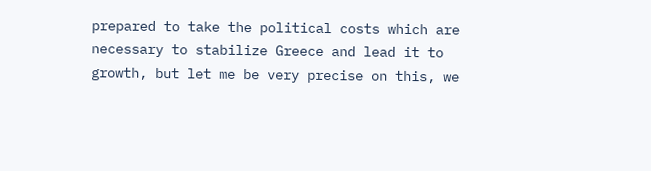prepared to take the political costs which are necessary to stabilize Greece and lead it to growth, but let me be very precise on this, we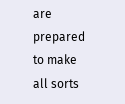are prepared to make all sorts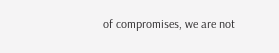of compromises, we are not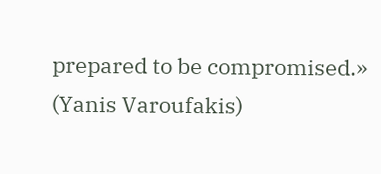prepared to be compromised.» (Yanis Varoufakis)